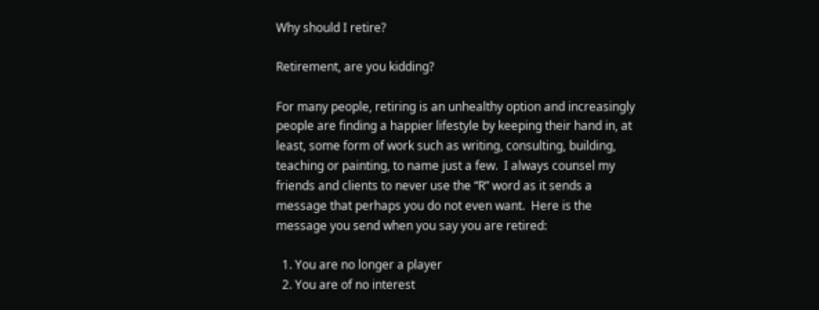Why should I retire?

Retirement, are you kidding?

For many people, retiring is an unhealthy option and increasingly people are finding a happier lifestyle by keeping their hand in, at least, some form of work such as writing, consulting, building, teaching or painting, to name just a few.  I always counsel my friends and clients to never use the “R” word as it sends a message that perhaps you do not even want.  Here is the message you send when you say you are retired:

  1. You are no longer a player
  2. You are of no interest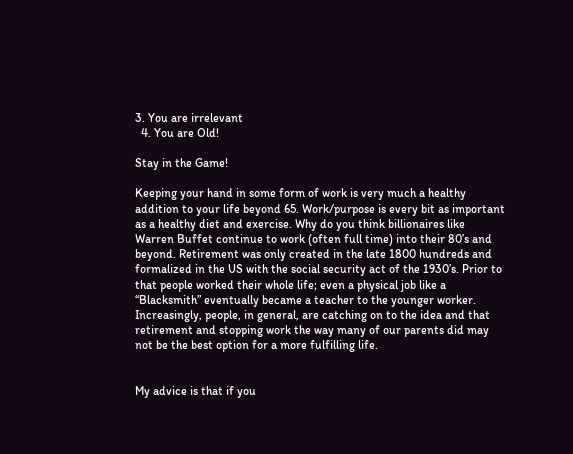3. You are irrelevant
  4. You are Old!

Stay in the Game!

Keeping your hand in some form of work is very much a healthy addition to your life beyond 65. Work/purpose is every bit as important as a healthy diet and exercise. Why do you think billionaires like Warren Buffet continue to work (often full time) into their 80’s and beyond. Retirement was only created in the late 1800 hundreds and formalized in the US with the social security act of the 1930’s. Prior to that people worked their whole life; even a physical job like a “Blacksmith” eventually became a teacher to the younger worker.
Increasingly, people, in general, are catching on to the idea and that retirement and stopping work the way many of our parents did may not be the best option for a more fulfilling life.


My advice is that if you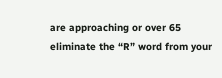are approaching or over 65 eliminate the “R” word from your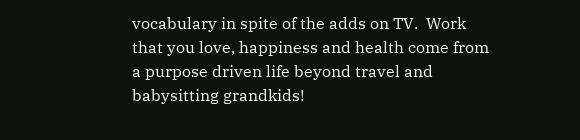vocabulary in spite of the adds on TV.  Work that you love, happiness and health come from a purpose driven life beyond travel and babysitting grandkids!